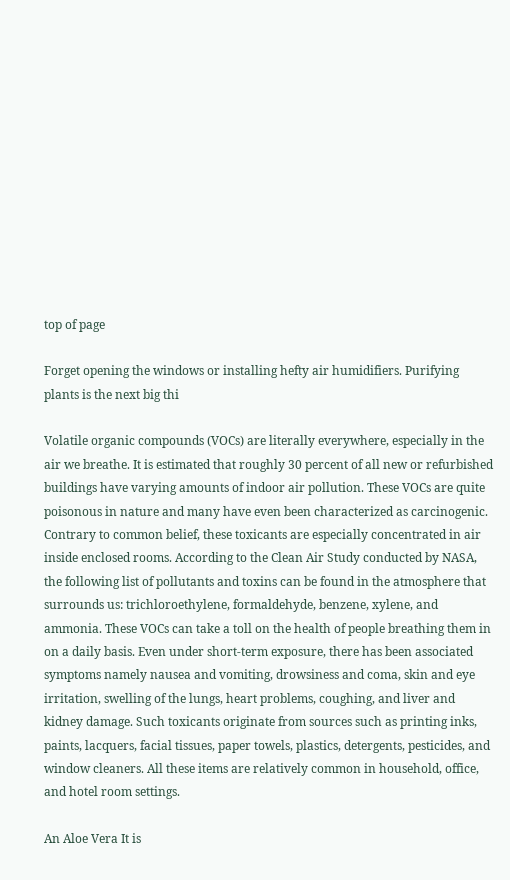top of page

Forget opening the windows or installing hefty air humidifiers. Purifying plants is the next big thi

Volatile organic compounds (VOCs) are literally everywhere, especially in the air we breathe. It is estimated that roughly 30 percent of all new or refurbished buildings have varying amounts of indoor air pollution. These VOCs are quite poisonous in nature and many have even been characterized as carcinogenic. Contrary to common belief, these toxicants are especially concentrated in air inside enclosed rooms. According to the Clean Air Study conducted by NASA, the following list of pollutants and toxins can be found in the atmosphere that surrounds us: trichloroethylene, formaldehyde, benzene, xylene, and ammonia. These VOCs can take a toll on the health of people breathing them in on a daily basis. Even under short-term exposure, there has been associated symptoms namely nausea and vomiting, drowsiness and coma, skin and eye irritation, swelling of the lungs, heart problems, coughing, and liver and kidney damage. Such toxicants originate from sources such as printing inks, paints, lacquers, facial tissues, paper towels, plastics, detergents, pesticides, and window cleaners. All these items are relatively common in household, office, and hotel room settings.

An Aloe Vera It is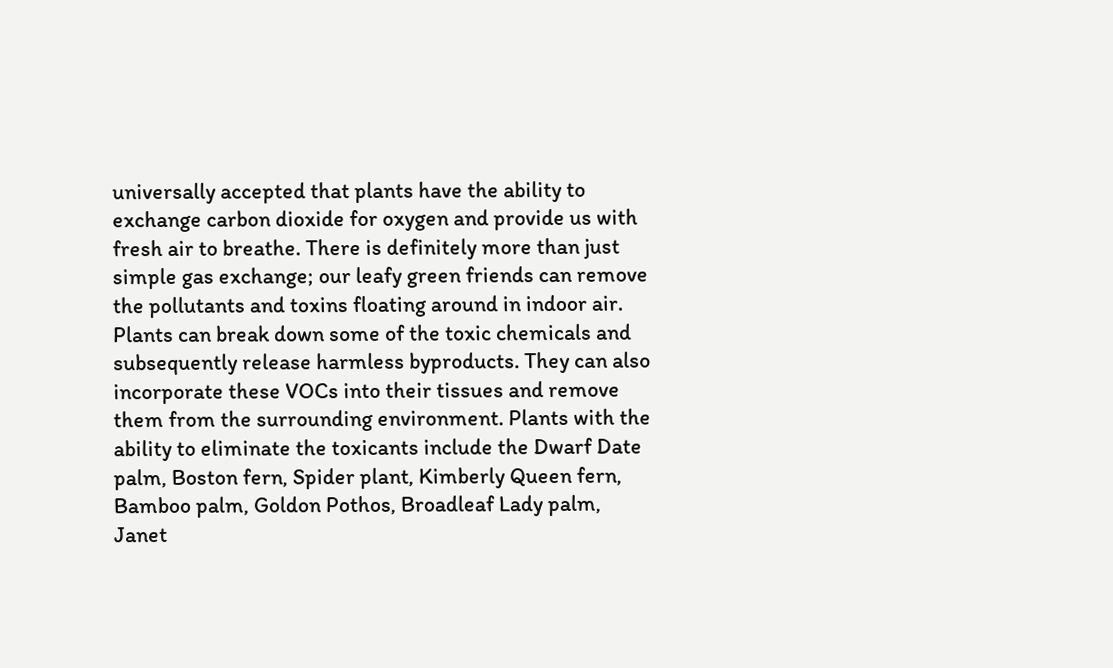universally accepted that plants have the ability to exchange carbon dioxide for oxygen and provide us with fresh air to breathe. There is definitely more than just simple gas exchange; our leafy green friends can remove the pollutants and toxins floating around in indoor air. Plants can break down some of the toxic chemicals and subsequently release harmless byproducts. They can also incorporate these VOCs into their tissues and remove them from the surrounding environment. Plants with the ability to eliminate the toxicants include the Dwarf Date palm, Boston fern, Spider plant, Kimberly Queen fern, Bamboo palm, Goldon Pothos, Broadleaf Lady palm, Janet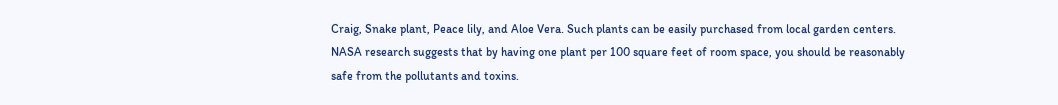Craig, Snake plant, Peace lily, and Aloe Vera. Such plants can be easily purchased from local garden centers. NASA research suggests that by having one plant per 100 square feet of room space, you should be reasonably safe from the pollutants and toxins.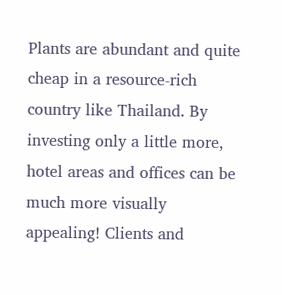Plants are abundant and quite cheap in a resource-rich country like Thailand. By investing only a little more, hotel areas and offices can be much more visually appealing! Clients and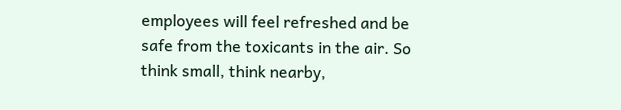employees will feel refreshed and be safe from the toxicants in the air. So think small, think nearby,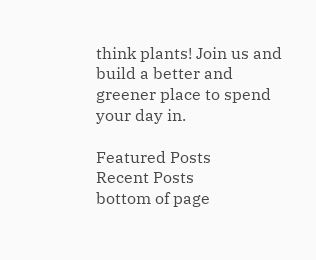think plants! Join us and build a better and greener place to spend your day in.

Featured Posts
Recent Posts
bottom of page